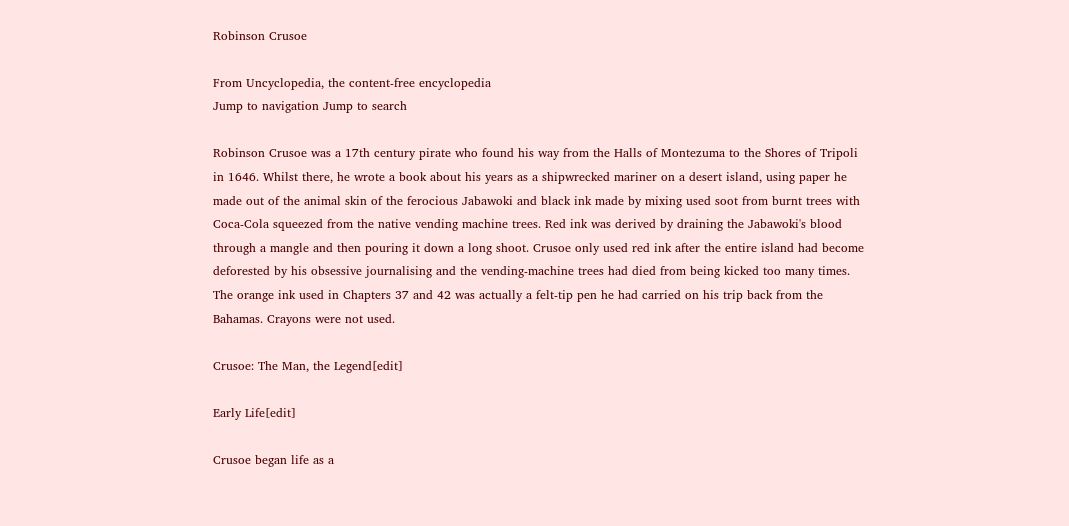Robinson Crusoe

From Uncyclopedia, the content-free encyclopedia
Jump to navigation Jump to search

Robinson Crusoe was a 17th century pirate who found his way from the Halls of Montezuma to the Shores of Tripoli in 1646. Whilst there, he wrote a book about his years as a shipwrecked mariner on a desert island, using paper he made out of the animal skin of the ferocious Jabawoki and black ink made by mixing used soot from burnt trees with Coca-Cola squeezed from the native vending machine trees. Red ink was derived by draining the Jabawoki's blood through a mangle and then pouring it down a long shoot. Crusoe only used red ink after the entire island had become deforested by his obsessive journalising and the vending-machine trees had died from being kicked too many times. The orange ink used in Chapters 37 and 42 was actually a felt-tip pen he had carried on his trip back from the Bahamas. Crayons were not used.

Crusoe: The Man, the Legend[edit]

Early Life[edit]

Crusoe began life as a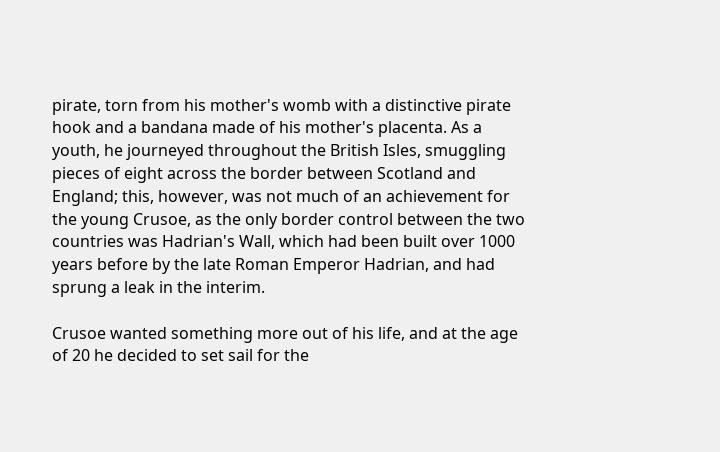pirate, torn from his mother's womb with a distinctive pirate hook and a bandana made of his mother's placenta. As a youth, he journeyed throughout the British Isles, smuggling pieces of eight across the border between Scotland and England; this, however, was not much of an achievement for the young Crusoe, as the only border control between the two countries was Hadrian's Wall, which had been built over 1000 years before by the late Roman Emperor Hadrian, and had sprung a leak in the interim.

Crusoe wanted something more out of his life, and at the age of 20 he decided to set sail for the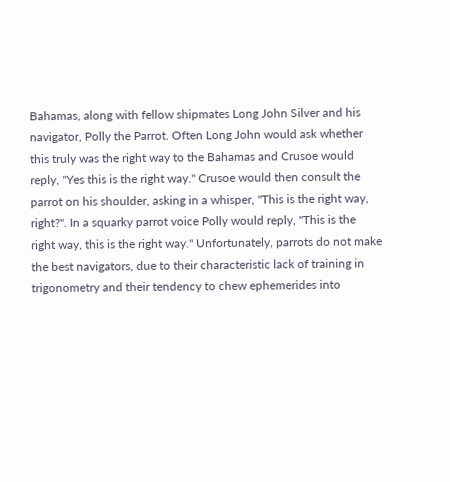Bahamas, along with fellow shipmates Long John Silver and his navigator, Polly the Parrot. Often Long John would ask whether this truly was the right way to the Bahamas and Crusoe would reply, "Yes this is the right way." Crusoe would then consult the parrot on his shoulder, asking in a whisper, "This is the right way, right?". In a squarky parrot voice Polly would reply, "This is the right way, this is the right way." Unfortunately, parrots do not make the best navigators, due to their characteristic lack of training in trigonometry and their tendency to chew ephemerides into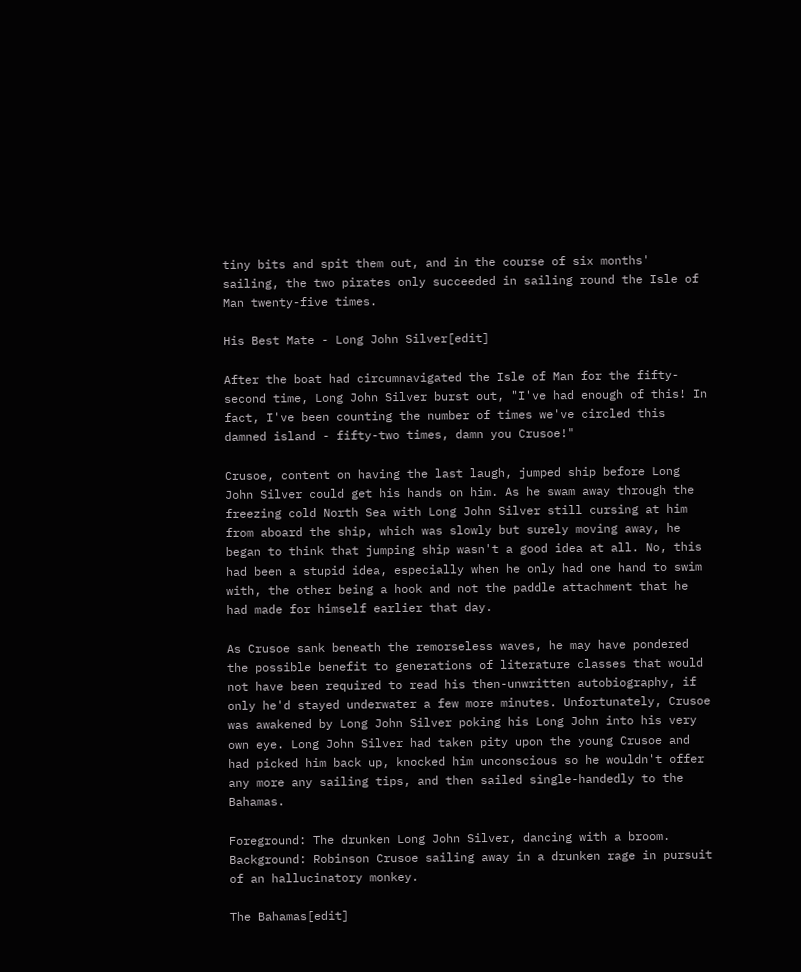tiny bits and spit them out, and in the course of six months' sailing, the two pirates only succeeded in sailing round the Isle of Man twenty-five times.

His Best Mate - Long John Silver[edit]

After the boat had circumnavigated the Isle of Man for the fifty-second time, Long John Silver burst out, "I've had enough of this! In fact, I've been counting the number of times we've circled this damned island - fifty-two times, damn you Crusoe!"

Crusoe, content on having the last laugh, jumped ship before Long John Silver could get his hands on him. As he swam away through the freezing cold North Sea with Long John Silver still cursing at him from aboard the ship, which was slowly but surely moving away, he began to think that jumping ship wasn't a good idea at all. No, this had been a stupid idea, especially when he only had one hand to swim with, the other being a hook and not the paddle attachment that he had made for himself earlier that day.

As Crusoe sank beneath the remorseless waves, he may have pondered the possible benefit to generations of literature classes that would not have been required to read his then-unwritten autobiography, if only he'd stayed underwater a few more minutes. Unfortunately, Crusoe was awakened by Long John Silver poking his Long John into his very own eye. Long John Silver had taken pity upon the young Crusoe and had picked him back up, knocked him unconscious so he wouldn't offer any more any sailing tips, and then sailed single-handedly to the Bahamas.

Foreground: The drunken Long John Silver, dancing with a broom. Background: Robinson Crusoe sailing away in a drunken rage in pursuit of an hallucinatory monkey.

The Bahamas[edit]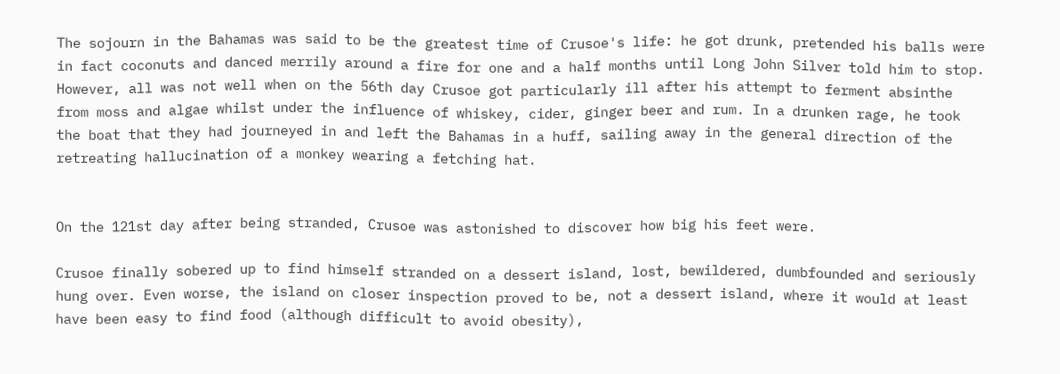The sojourn in the Bahamas was said to be the greatest time of Crusoe's life: he got drunk, pretended his balls were in fact coconuts and danced merrily around a fire for one and a half months until Long John Silver told him to stop. However, all was not well when on the 56th day Crusoe got particularly ill after his attempt to ferment absinthe from moss and algae whilst under the influence of whiskey, cider, ginger beer and rum. In a drunken rage, he took the boat that they had journeyed in and left the Bahamas in a huff, sailing away in the general direction of the retreating hallucination of a monkey wearing a fetching hat.


On the 121st day after being stranded, Crusoe was astonished to discover how big his feet were.

Crusoe finally sobered up to find himself stranded on a dessert island, lost, bewildered, dumbfounded and seriously hung over. Even worse, the island on closer inspection proved to be, not a dessert island, where it would at least have been easy to find food (although difficult to avoid obesity),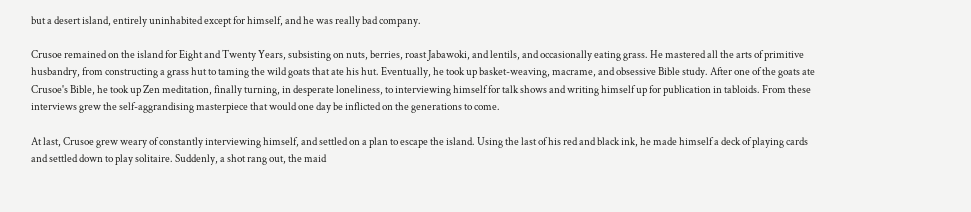but a desert island, entirely uninhabited except for himself, and he was really bad company.

Crusoe remained on the island for Eight and Twenty Years, subsisting on nuts, berries, roast Jabawoki, and lentils, and occasionally eating grass. He mastered all the arts of primitive husbandry, from constructing a grass hut to taming the wild goats that ate his hut. Eventually, he took up basket-weaving, macrame, and obsessive Bible study. After one of the goats ate Crusoe's Bible, he took up Zen meditation, finally turning, in desperate loneliness, to interviewing himself for talk shows and writing himself up for publication in tabloids. From these interviews grew the self-aggrandising masterpiece that would one day be inflicted on the generations to come.

At last, Crusoe grew weary of constantly interviewing himself, and settled on a plan to escape the island. Using the last of his red and black ink, he made himself a deck of playing cards and settled down to play solitaire. Suddenly, a shot rang out, the maid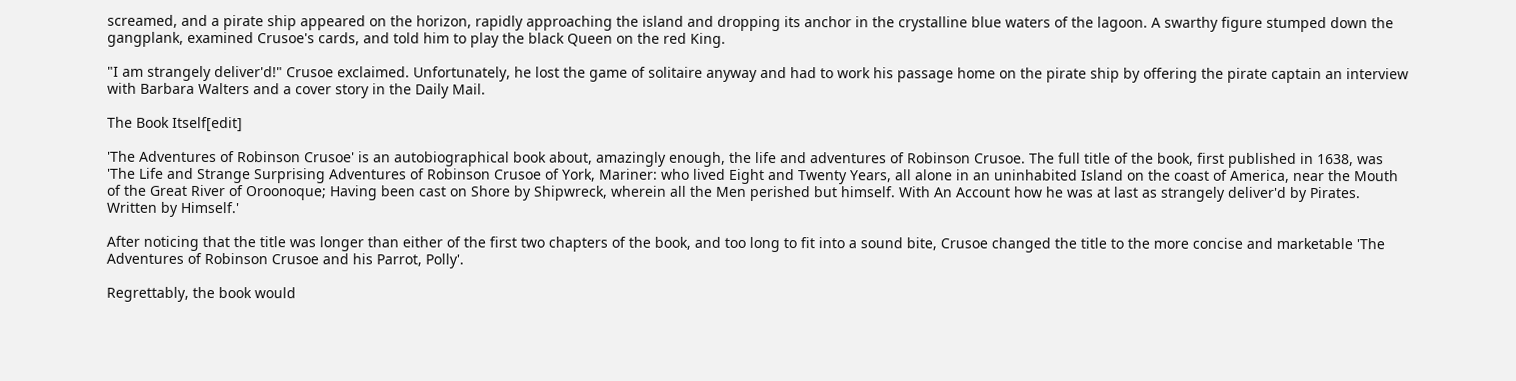screamed, and a pirate ship appeared on the horizon, rapidly approaching the island and dropping its anchor in the crystalline blue waters of the lagoon. A swarthy figure stumped down the gangplank, examined Crusoe's cards, and told him to play the black Queen on the red King.

"I am strangely deliver'd!" Crusoe exclaimed. Unfortunately, he lost the game of solitaire anyway and had to work his passage home on the pirate ship by offering the pirate captain an interview with Barbara Walters and a cover story in the Daily Mail.

The Book Itself[edit]

'The Adventures of Robinson Crusoe' is an autobiographical book about, amazingly enough, the life and adventures of Robinson Crusoe. The full title of the book, first published in 1638, was 'The Life and Strange Surprising Adventures of Robinson Crusoe of York, Mariner: who lived Eight and Twenty Years, all alone in an uninhabited Island on the coast of America, near the Mouth of the Great River of Oroonoque; Having been cast on Shore by Shipwreck, wherein all the Men perished but himself. With An Account how he was at last as strangely deliver'd by Pirates. Written by Himself.'

After noticing that the title was longer than either of the first two chapters of the book, and too long to fit into a sound bite, Crusoe changed the title to the more concise and marketable 'The Adventures of Robinson Crusoe and his Parrot, Polly'.

Regrettably, the book would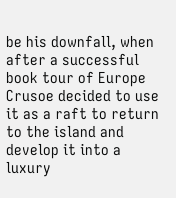be his downfall, when after a successful book tour of Europe Crusoe decided to use it as a raft to return to the island and develop it into a luxury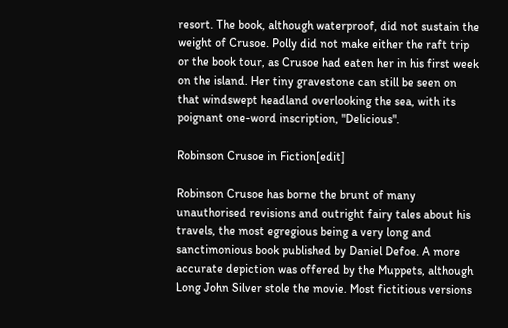resort. The book, although waterproof, did not sustain the weight of Crusoe. Polly did not make either the raft trip or the book tour, as Crusoe had eaten her in his first week on the island. Her tiny gravestone can still be seen on that windswept headland overlooking the sea, with its poignant one-word inscription, "Delicious".

Robinson Crusoe in Fiction[edit]

Robinson Crusoe has borne the brunt of many unauthorised revisions and outright fairy tales about his travels, the most egregious being a very long and sanctimonious book published by Daniel Defoe. A more accurate depiction was offered by the Muppets, although Long John Silver stole the movie. Most fictitious versions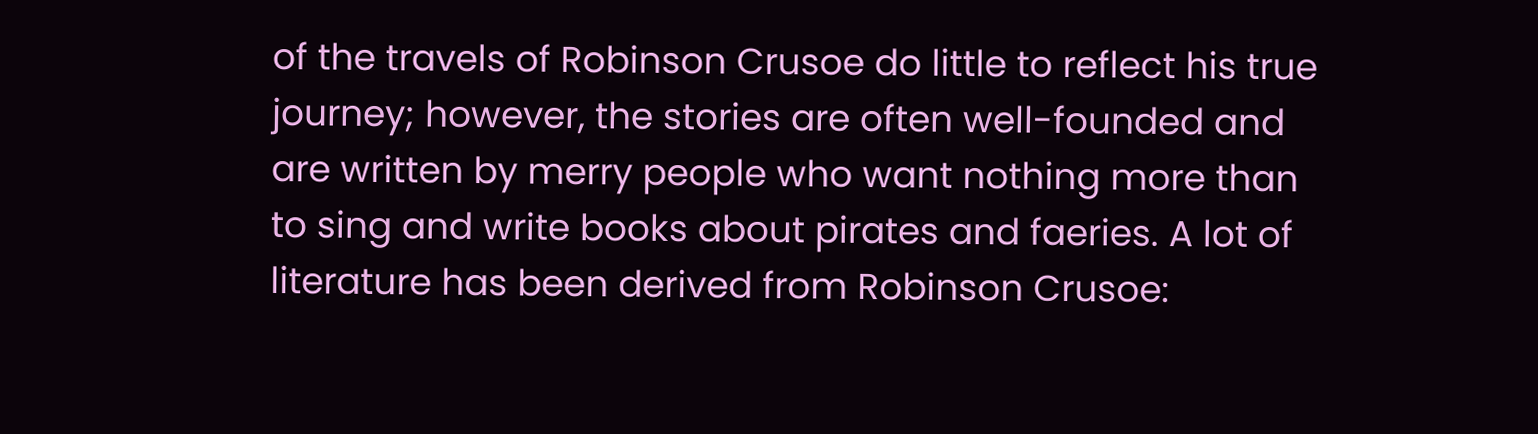of the travels of Robinson Crusoe do little to reflect his true journey; however, the stories are often well-founded and are written by merry people who want nothing more than to sing and write books about pirates and faeries. A lot of literature has been derived from Robinson Crusoe: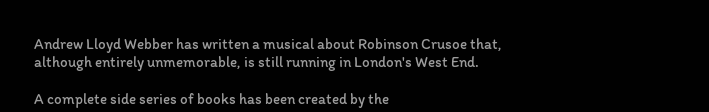Andrew Lloyd Webber has written a musical about Robinson Crusoe that, although entirely unmemorable, is still running in London's West End.

A complete side series of books has been created by the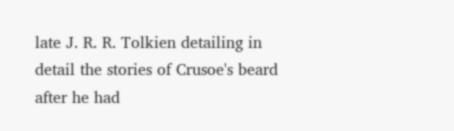late J. R. R. Tolkien detailing in detail the stories of Crusoe's beard after he had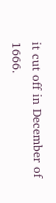it cut off in December of 1666.